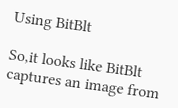Using BitBlt

So,it looks like BitBlt captures an image from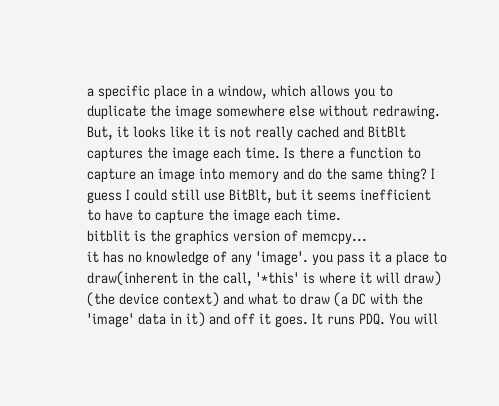a specific place in a window, which allows you to duplicate the image somewhere else without redrawing. But, it looks like it is not really cached and BitBlt captures the image each time. Is there a function to capture an image into memory and do the same thing? I guess I could still use BitBlt, but it seems inefficient to have to capture the image each time.
bitblit is the graphics version of memcpy...
it has no knowledge of any 'image'. you pass it a place to draw(inherent in the call, '*this' is where it will draw) (the device context) and what to draw (a DC with the 'image' data in it) and off it goes. It runs PDQ. You will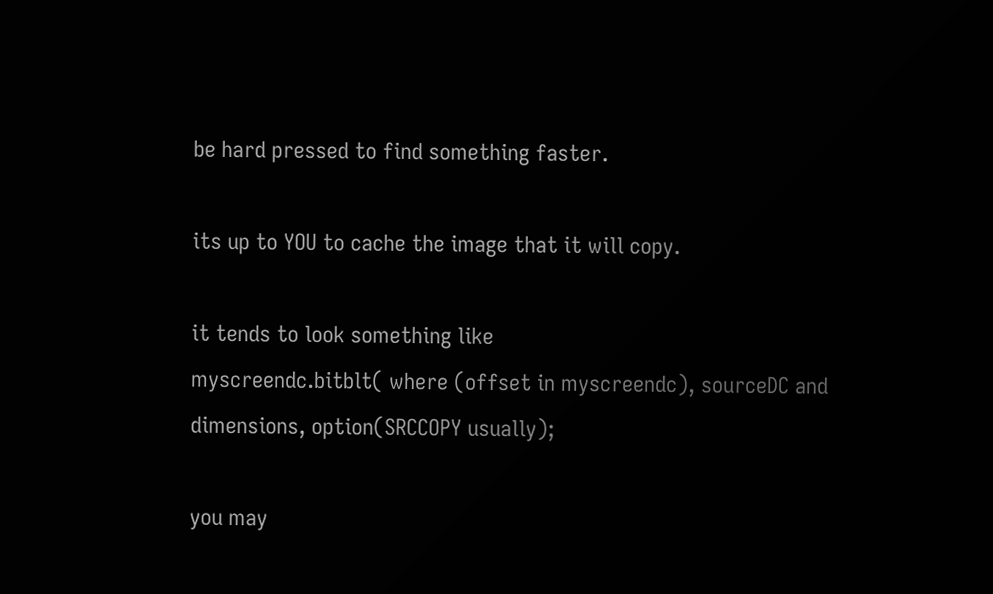be hard pressed to find something faster.

its up to YOU to cache the image that it will copy.

it tends to look something like
myscreendc.bitblt( where (offset in myscreendc), sourceDC and dimensions, option(SRCCOPY usually);

you may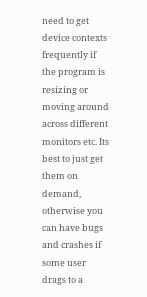need to get device contexts frequently if the program is resizing or moving around across different monitors etc. Its best to just get them on demand, otherwise you can have bugs and crashes if some user drags to a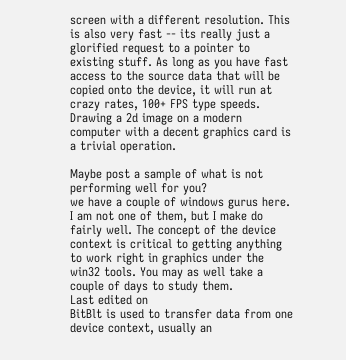screen with a different resolution. This is also very fast -- its really just a glorified request to a pointer to existing stuff. As long as you have fast access to the source data that will be copied onto the device, it will run at crazy rates, 100+ FPS type speeds. Drawing a 2d image on a modern computer with a decent graphics card is a trivial operation.

Maybe post a sample of what is not performing well for you?
we have a couple of windows gurus here. I am not one of them, but I make do fairly well. The concept of the device context is critical to getting anything to work right in graphics under the win32 tools. You may as well take a couple of days to study them.
Last edited on
BitBlt is used to transfer data from one device context, usually an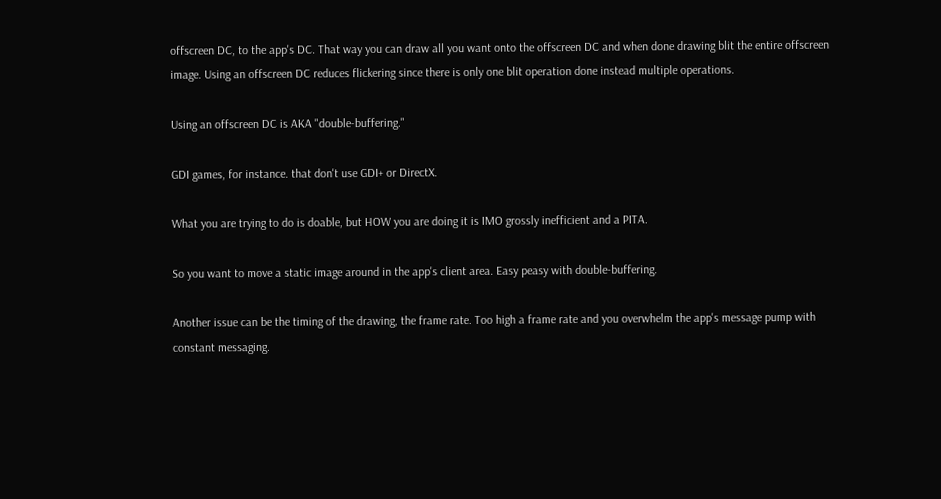offscreen DC, to the app's DC. That way you can draw all you want onto the offscreen DC and when done drawing blit the entire offscreen image. Using an offscreen DC reduces flickering since there is only one blit operation done instead multiple operations.

Using an offscreen DC is AKA "double-buffering."

GDI games, for instance. that don't use GDI+ or DirectX.

What you are trying to do is doable, but HOW you are doing it is IMO grossly inefficient and a PITA.

So you want to move a static image around in the app's client area. Easy peasy with double-buffering.

Another issue can be the timing of the drawing, the frame rate. Too high a frame rate and you overwhelm the app's message pump with constant messaging.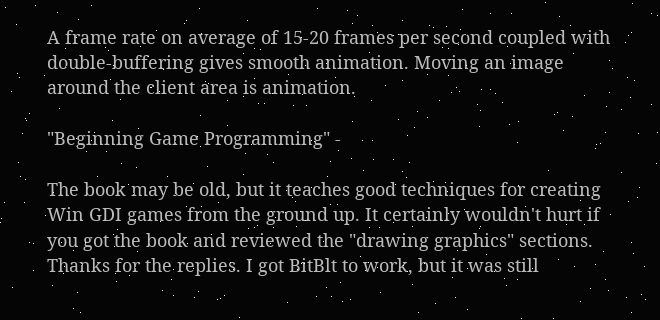A frame rate on average of 15-20 frames per second coupled with double-buffering gives smooth animation. Moving an image around the client area is animation.

"Beginning Game Programming" -

The book may be old, but it teaches good techniques for creating Win GDI games from the ground up. It certainly wouldn't hurt if you got the book and reviewed the "drawing graphics" sections.
Thanks for the replies. I got BitBlt to work, but it was still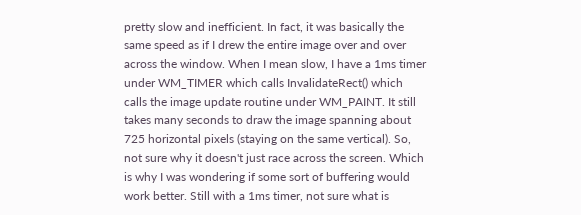pretty slow and inefficient. In fact, it was basically the same speed as if I drew the entire image over and over across the window. When I mean slow, I have a 1ms timer under WM_TIMER which calls InvalidateRect() which calls the image update routine under WM_PAINT. It still takes many seconds to draw the image spanning about 725 horizontal pixels (staying on the same vertical). So, not sure why it doesn't just race across the screen. Which is why I was wondering if some sort of buffering would work better. Still with a 1ms timer, not sure what is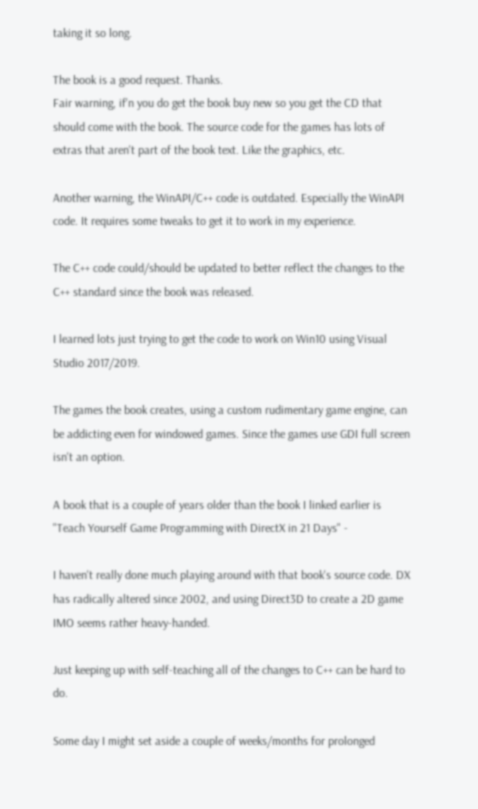taking it so long.

The book is a good request. Thanks.
Fair warning, if'n you do get the book buy new so you get the CD that should come with the book. The source code for the games has lots of extras that aren't part of the book text. Like the graphics, etc.

Another warning, the WinAPI/C++ code is outdated. Especially the WinAPI code. It requires some tweaks to get it to work in my experience.

The C++ code could/should be updated to better reflect the changes to the C++ standard since the book was released.

I learned lots just trying to get the code to work on Win10 using Visual Studio 2017/2019.

The games the book creates, using a custom rudimentary game engine, can be addicting even for windowed games. Since the games use GDI full screen isn't an option.

A book that is a couple of years older than the book I linked earlier is "Teach Yourself Game Programming with DirectX in 21 Days" -

I haven't really done much playing around with that book's source code. DX has radically altered since 2002, and using Direct3D to create a 2D game IMO seems rather heavy-handed.

Just keeping up with self-teaching all of the changes to C++ can be hard to do.

Some day I might set aside a couple of weeks/months for prolonged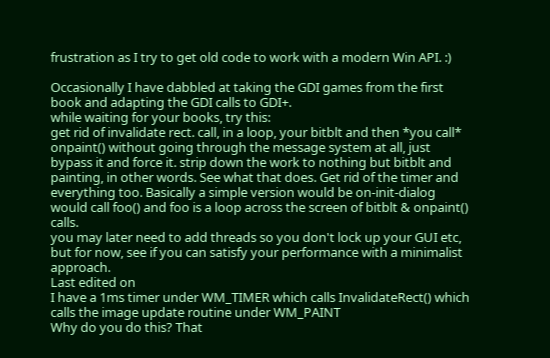frustration as I try to get old code to work with a modern Win API. :)

Occasionally I have dabbled at taking the GDI games from the first book and adapting the GDI calls to GDI+.
while waiting for your books, try this:
get rid of invalidate rect. call, in a loop, your bitblt and then *you call* onpaint() without going through the message system at all, just bypass it and force it. strip down the work to nothing but bitblt and painting, in other words. See what that does. Get rid of the timer and everything too. Basically a simple version would be on-init-dialog would call foo() and foo is a loop across the screen of bitblt & onpaint() calls.
you may later need to add threads so you don't lock up your GUI etc, but for now, see if you can satisfy your performance with a minimalist approach.
Last edited on
I have a 1ms timer under WM_TIMER which calls InvalidateRect() which calls the image update routine under WM_PAINT
Why do you do this? That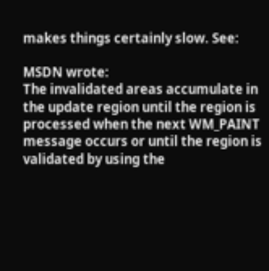makes things certainly slow. See:

MSDN wrote:
The invalidated areas accumulate in the update region until the region is processed when the next WM_PAINT message occurs or until the region is validated by using the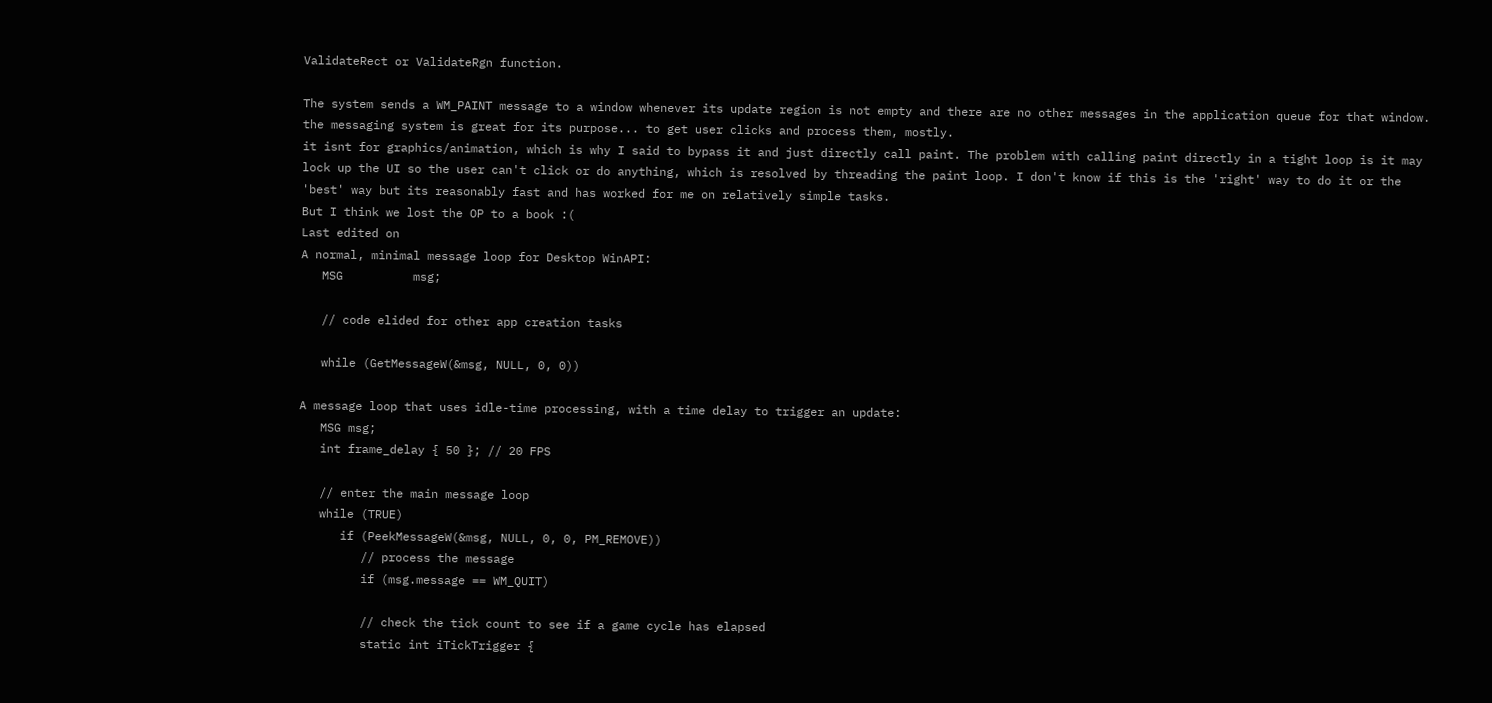ValidateRect or ValidateRgn function.

The system sends a WM_PAINT message to a window whenever its update region is not empty and there are no other messages in the application queue for that window.
the messaging system is great for its purpose... to get user clicks and process them, mostly.
it isnt for graphics/animation, which is why I said to bypass it and just directly call paint. The problem with calling paint directly in a tight loop is it may lock up the UI so the user can't click or do anything, which is resolved by threading the paint loop. I don't know if this is the 'right' way to do it or the 'best' way but its reasonably fast and has worked for me on relatively simple tasks.
But I think we lost the OP to a book :(
Last edited on
A normal, minimal message loop for Desktop WinAPI:
   MSG          msg;

   // code elided for other app creation tasks

   while (GetMessageW(&msg, NULL, 0, 0))

A message loop that uses idle-time processing, with a time delay to trigger an update:
   MSG msg;
   int frame_delay { 50 }; // 20 FPS

   // enter the main message loop
   while (TRUE)
      if (PeekMessageW(&msg, NULL, 0, 0, PM_REMOVE))
         // process the message
         if (msg.message == WM_QUIT)

         // check the tick count to see if a game cycle has elapsed
         static int iTickTrigger {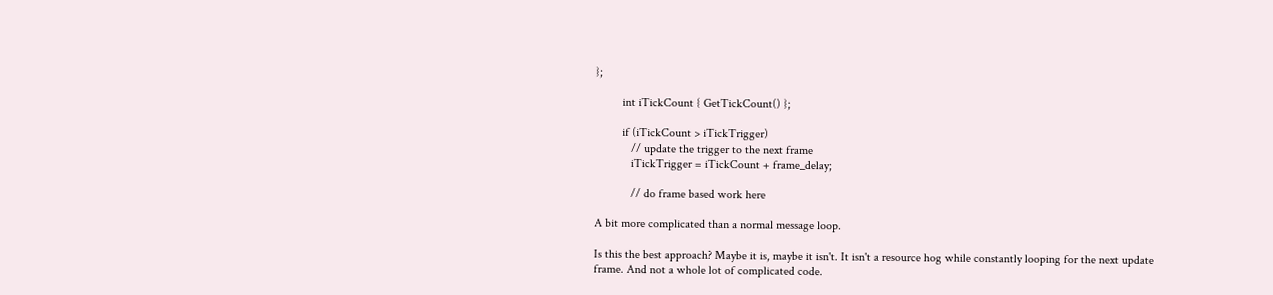};

         int iTickCount { GetTickCount() };

         if (iTickCount > iTickTrigger)
            // update the trigger to the next frame
            iTickTrigger = iTickCount + frame_delay;

            // do frame based work here

A bit more complicated than a normal message loop.

Is this the best approach? Maybe it is, maybe it isn't. It isn't a resource hog while constantly looping for the next update frame. And not a whole lot of complicated code.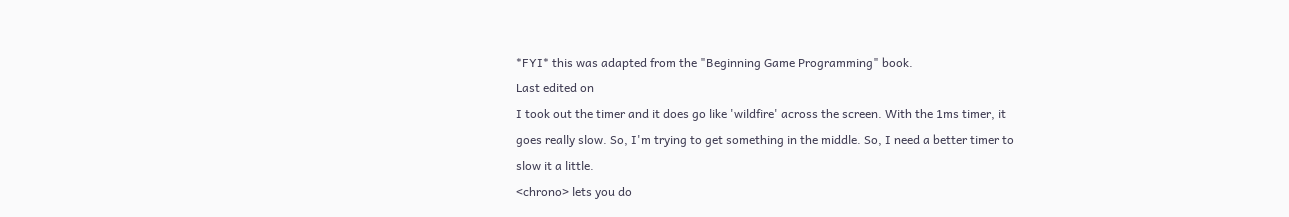*FYI* this was adapted from the "Beginning Game Programming" book.
Last edited on
I took out the timer and it does go like 'wildfire' across the screen. With the 1ms timer, it goes really slow. So, I'm trying to get something in the middle. So, I need a better timer to slow it a little.
<chrono> lets you do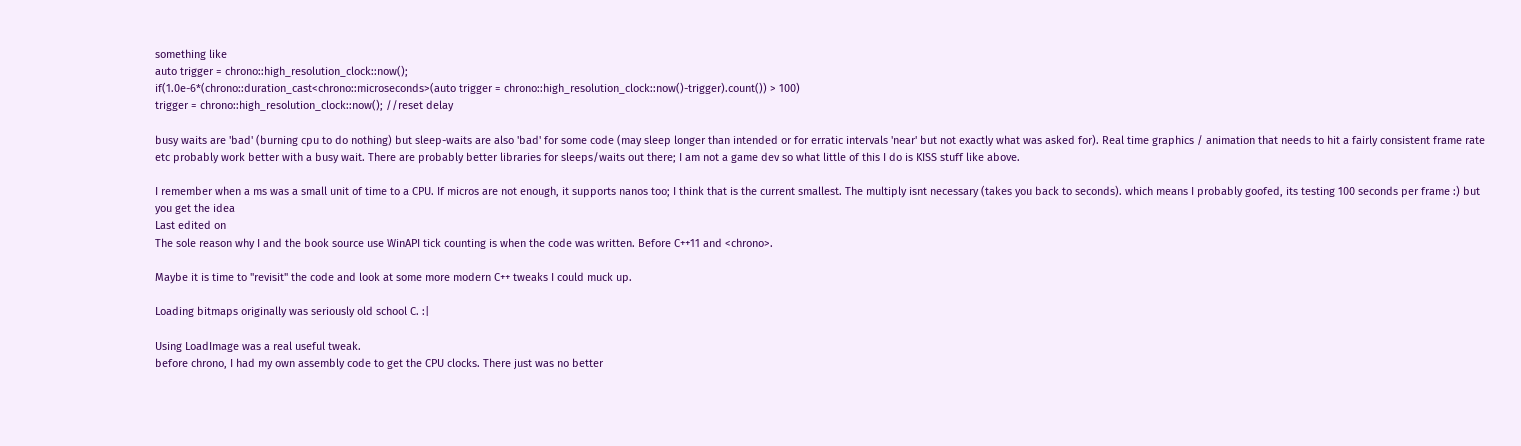something like
auto trigger = chrono::high_resolution_clock::now();
if(1.0e-6*(chrono::duration_cast<chrono::microseconds>(auto trigger = chrono::high_resolution_clock::now()-trigger).count()) > 100)
trigger = chrono::high_resolution_clock::now(); //reset delay

busy waits are 'bad' (burning cpu to do nothing) but sleep-waits are also 'bad' for some code (may sleep longer than intended or for erratic intervals 'near' but not exactly what was asked for). Real time graphics / animation that needs to hit a fairly consistent frame rate etc probably work better with a busy wait. There are probably better libraries for sleeps/waits out there; I am not a game dev so what little of this I do is KISS stuff like above.

I remember when a ms was a small unit of time to a CPU. If micros are not enough, it supports nanos too; I think that is the current smallest. The multiply isnt necessary (takes you back to seconds). which means I probably goofed, its testing 100 seconds per frame :) but you get the idea
Last edited on
The sole reason why I and the book source use WinAPI tick counting is when the code was written. Before C++11 and <chrono>.

Maybe it is time to "revisit" the code and look at some more modern C++ tweaks I could muck up.

Loading bitmaps originally was seriously old school C. :|

Using LoadImage was a real useful tweak.
before chrono, I had my own assembly code to get the CPU clocks. There just was no better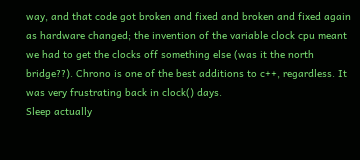way, and that code got broken and fixed and broken and fixed again as hardware changed; the invention of the variable clock cpu meant we had to get the clocks off something else (was it the north bridge??). Chrono is one of the best additions to c++, regardless. It was very frustrating back in clock() days.
Sleep actually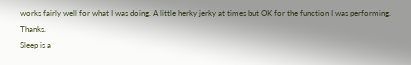works fairly well for what I was doing. A little herky jerky at times but OK for the function I was performing. Thanks.
Sleep is a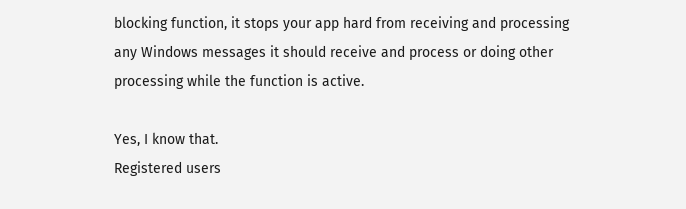blocking function, it stops your app hard from receiving and processing any Windows messages it should receive and process or doing other processing while the function is active.

Yes, I know that.
Registered users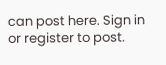can post here. Sign in or register to post.